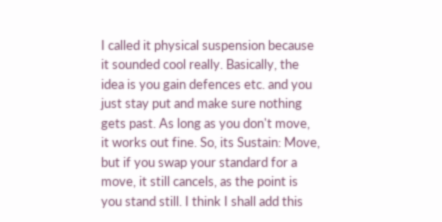I called it physical suspension because it sounded cool really. Basically, the idea is you gain defences etc. and you just stay put and make sure nothing gets past. As long as you don't move, it works out fine. So, its Sustain: Move, but if you swap your standard for a move, it still cancels, as the point is you stand still. I think I shall add this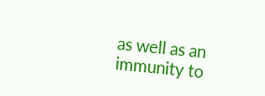as well as an immunity to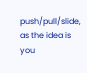push/pull/slide, as the idea is you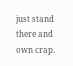just stand there and own crap.